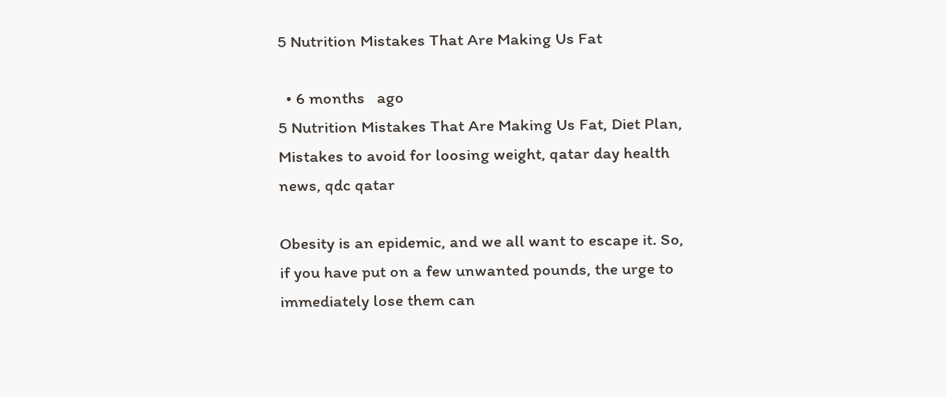5 Nutrition Mistakes That Are Making Us Fat

  • 6 months   ago
5 Nutrition Mistakes That Are Making Us Fat, Diet Plan, Mistakes to avoid for loosing weight, qatar day health news, qdc qatar

Obesity is an epidemic, and we all want to escape it. So, if you have put on a few unwanted pounds, the urge to immediately lose them can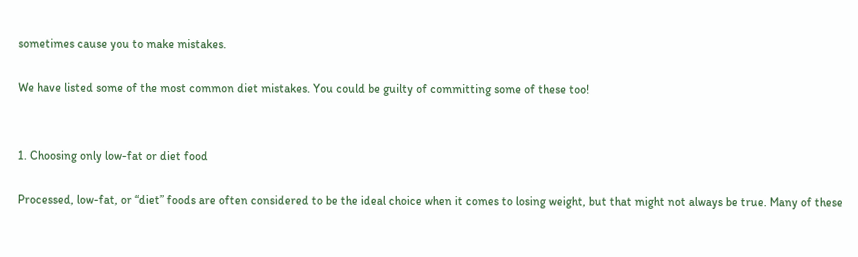sometimes cause you to make mistakes.

We have listed some of the most common diet mistakes. You could be guilty of committing some of these too!


1. Choosing only low-fat or diet food

Processed, low-fat, or “diet” foods are often considered to be the ideal choice when it comes to losing weight, but that might not always be true. Many of these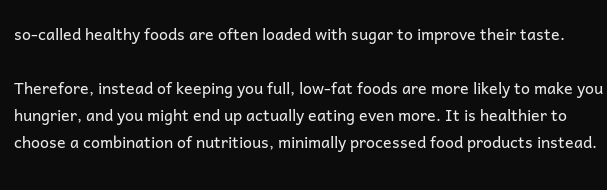so-called healthy foods are often loaded with sugar to improve their taste.

Therefore, instead of keeping you full, low-fat foods are more likely to make you hungrier, and you might end up actually eating even more. It is healthier to choose a combination of nutritious, minimally processed food products instead.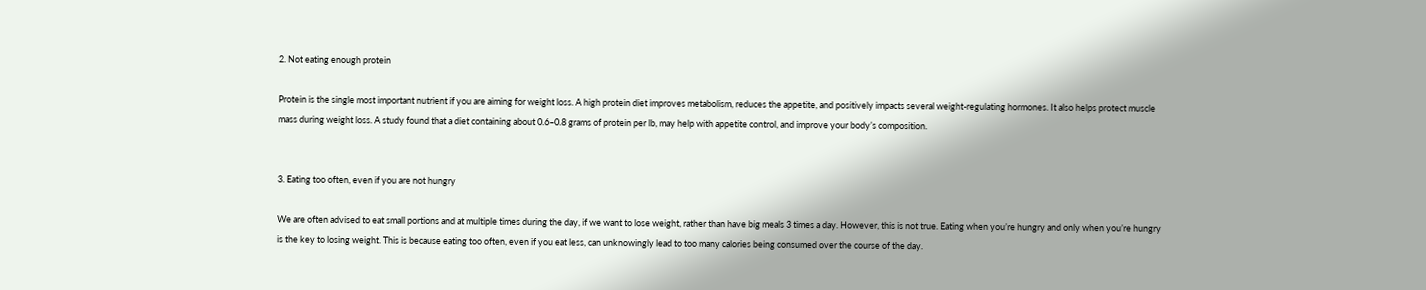2. Not eating enough protein

Protein is the single most important nutrient if you are aiming for weight loss. A high protein diet improves metabolism, reduces the appetite, and positively impacts several weight-regulating hormones. It also helps protect muscle mass during weight loss. A study found that a diet containing about 0.6–0.8 grams of protein per lb, may help with appetite control, and improve your body’s composition.


3. Eating too often, even if you are not hungry

We are often advised to eat small portions and at multiple times during the day, if we want to lose weight, rather than have big meals 3 times a day. However, this is not true. Eating when you’re hungry and only when you’re hungry is the key to losing weight. This is because eating too often, even if you eat less, can unknowingly lead to too many calories being consumed over the course of the day.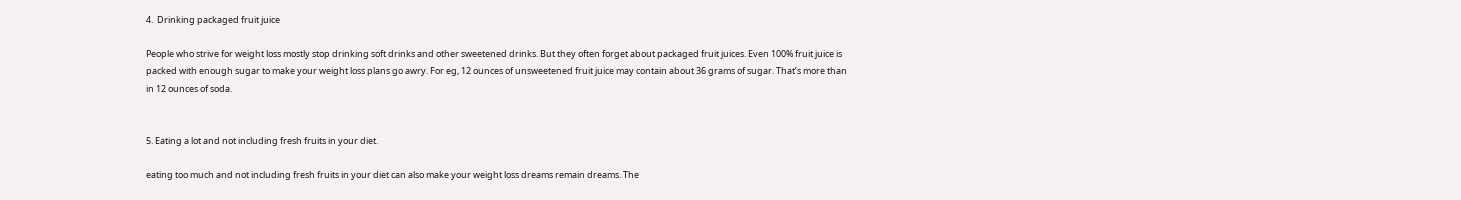4.  Drinking packaged fruit juice

People who strive for weight loss mostly stop drinking soft drinks and other sweetened drinks. But they often forget about packaged fruit juices. Even 100% fruit juice is packed with enough sugar to make your weight loss plans go awry. For eg, 12 ounces of unsweetened fruit juice may contain about 36 grams of sugar. That’s more than in 12 ounces of soda.


5. Eating a lot and not including fresh fruits in your diet.

eating too much and not including fresh fruits in your diet can also make your weight loss dreams remain dreams. The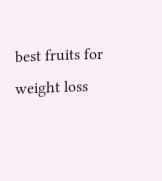best fruits for weight loss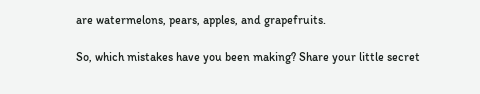are watermelons, pears, apples, and grapefruits.

So, which mistakes have you been making? Share your little secret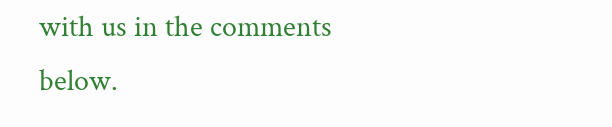with us in the comments below.